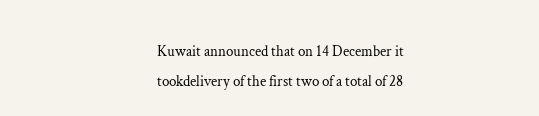Kuwait announced that on 14 December it tookdelivery of the first two of a total of 28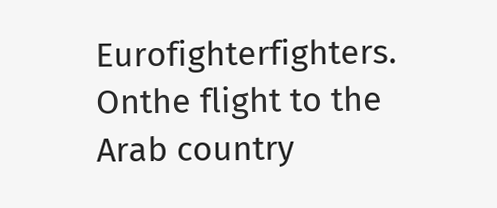Eurofighterfighters. Onthe flight to the Arab country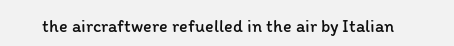the aircraftwere refuelled in the air by Italian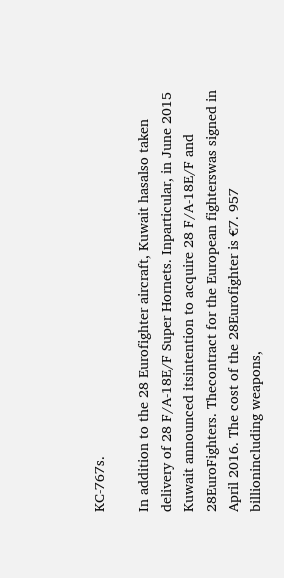KC-767s.

In addition to the 28 Eurofighter aircraft, Kuwait hasalso taken delivery of 28 F/A-18E/F Super Hornets. Inparticular, in June 2015 Kuwait announced itsintention to acquire 28 F/A-18E/F and 28EuroFighters. Thecontract for the European fighterswas signed in April 2016. The cost of the 28Eurofighter is €7. 957 billionincluding weapons,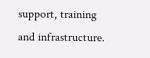support, training and infrastructure.